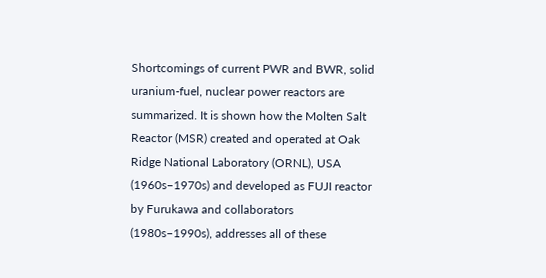Shortcomings of current PWR and BWR, solid uranium-fuel, nuclear power reactors are summarized. It is shown how the Molten Salt Reactor (MSR) created and operated at Oak Ridge National Laboratory (ORNL), USA (1960s–1970s) and developed as FUJI reactor by Furukawa and collaborators (1980s–1990s), addresses all of these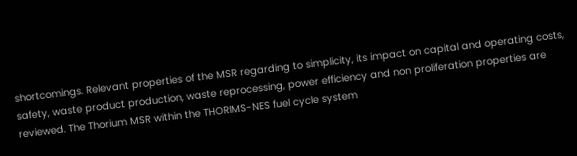shortcomings. Relevant properties of the MSR regarding to simplicity, its impact on capital and operating costs, safety, waste product production, waste reprocessing, power efficiency and non proliferation properties are reviewed. The Thorium MSR within the THORIMS-NES fuel cycle system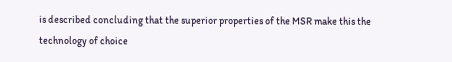is described concluding that the superior properties of the MSR make this the technology of choice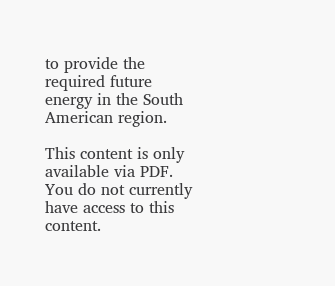to provide the required future energy in the South American region.

This content is only available via PDF.
You do not currently have access to this content.